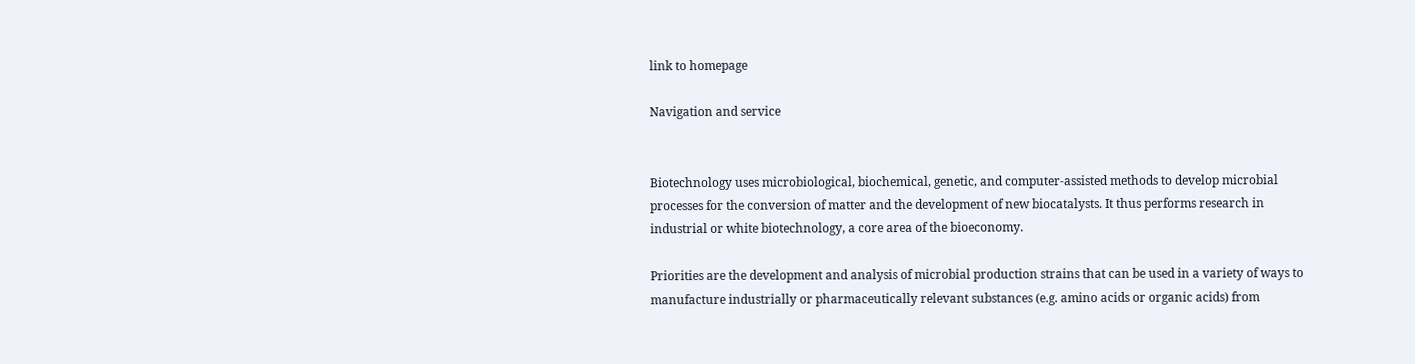link to homepage

Navigation and service


Biotechnology uses microbiological, biochemical, genetic, and computer-assisted methods to develop microbial processes for the conversion of matter and the development of new biocatalysts. It thus performs research in industrial or white biotechnology, a core area of the bioeconomy.

Priorities are the development and analysis of microbial production strains that can be used in a variety of ways to manufacture industrially or pharmaceutically relevant substances (e.g. amino acids or organic acids) from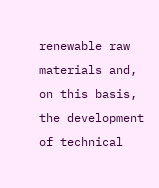renewable raw materials and, on this basis, the development of technical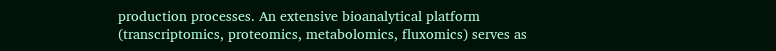production processes. An extensive bioanalytical platform (transcriptomics, proteomics, metabolomics, fluxomics) serves as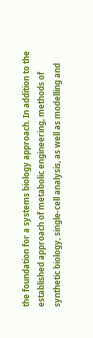the foundation for a systems biology approach. In addition to the established approach of metabolic engineering, methods of synthetic biology, single-cell analysis, as well as modelling and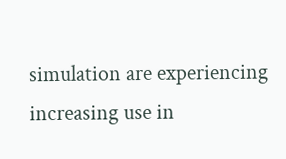simulation are experiencing increasing use in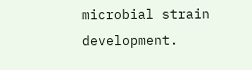microbial strain development.